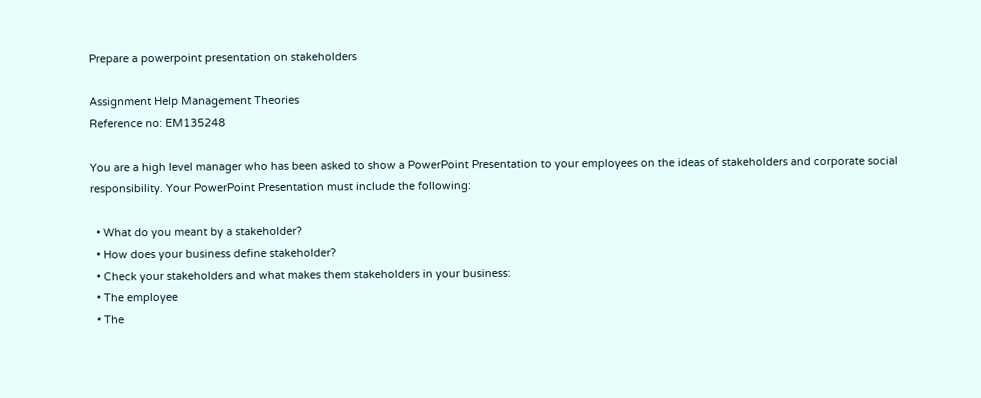Prepare a powerpoint presentation on stakeholders

Assignment Help Management Theories
Reference no: EM135248

You are a high level manager who has been asked to show a PowerPoint Presentation to your employees on the ideas of stakeholders and corporate social responsibility. Your PowerPoint Presentation must include the following:

  • What do you meant by a stakeholder?
  • How does your business define stakeholder?
  • Check your stakeholders and what makes them stakeholders in your business:
  • The employee
  • The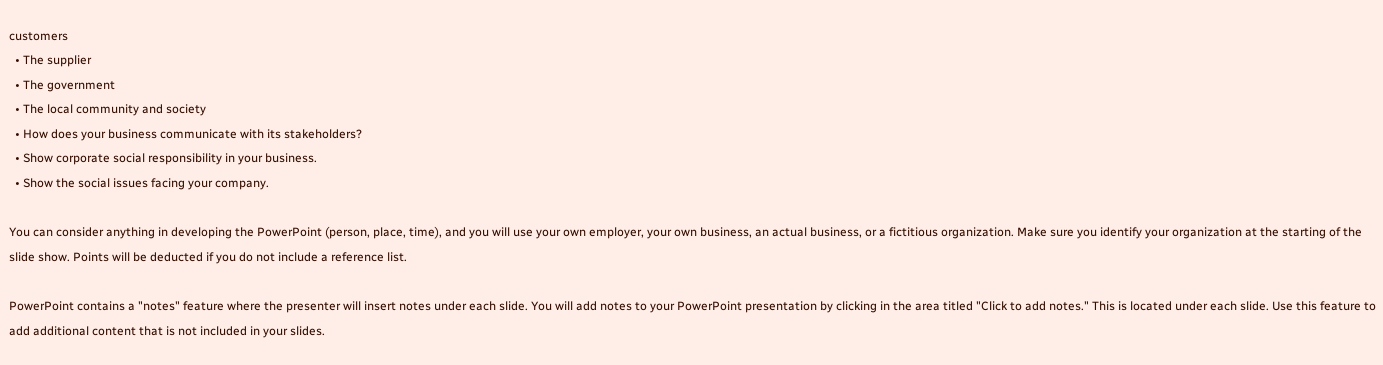customers
  • The supplier
  • The government
  • The local community and society
  • How does your business communicate with its stakeholders?
  • Show corporate social responsibility in your business.
  • Show the social issues facing your company.

You can consider anything in developing the PowerPoint (person, place, time), and you will use your own employer, your own business, an actual business, or a fictitious organization. Make sure you identify your organization at the starting of the slide show. Points will be deducted if you do not include a reference list.

PowerPoint contains a "notes" feature where the presenter will insert notes under each slide. You will add notes to your PowerPoint presentation by clicking in the area titled "Click to add notes." This is located under each slide. Use this feature to add additional content that is not included in your slides.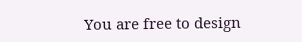You are free to design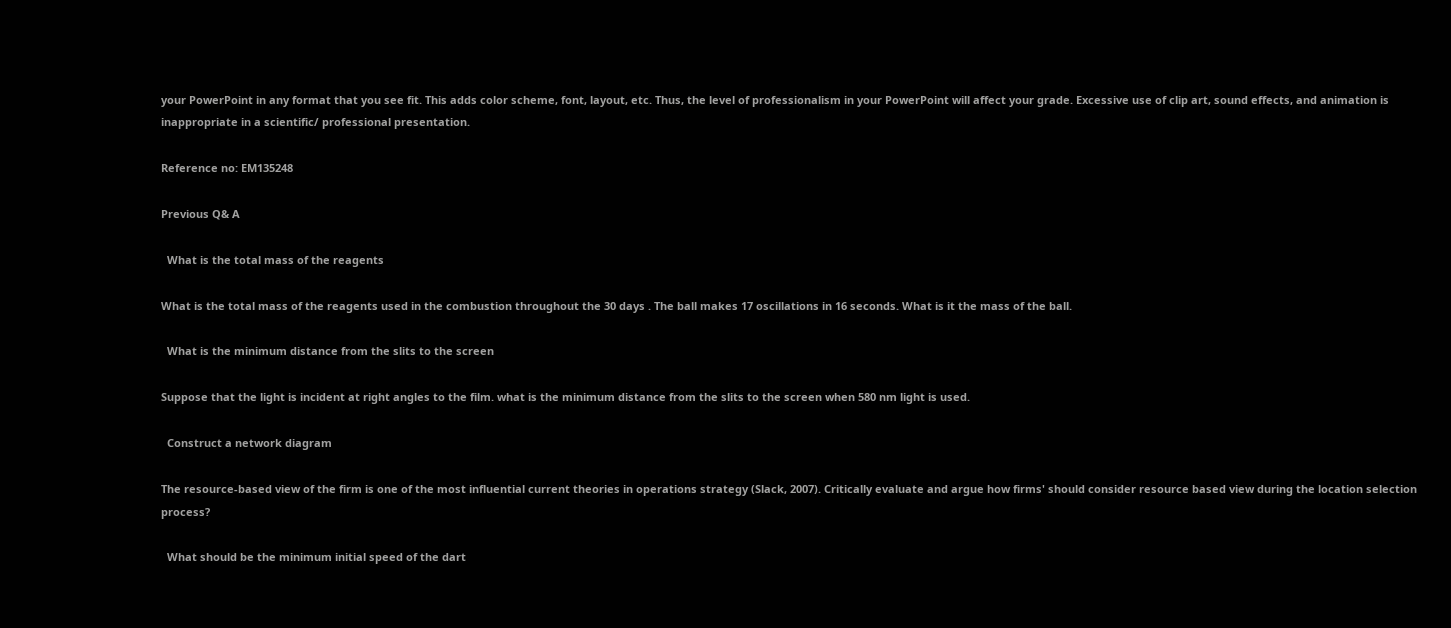your PowerPoint in any format that you see fit. This adds color scheme, font, layout, etc. Thus, the level of professionalism in your PowerPoint will affect your grade. Excessive use of clip art, sound effects, and animation is inappropriate in a scientific/ professional presentation.

Reference no: EM135248

Previous Q& A

  What is the total mass of the reagents

What is the total mass of the reagents used in the combustion throughout the 30 days . The ball makes 17 oscillations in 16 seconds. What is it the mass of the ball.

  What is the minimum distance from the slits to the screen

Suppose that the light is incident at right angles to the film. what is the minimum distance from the slits to the screen when 580 nm light is used.

  Construct a network diagram

The resource-based view of the firm is one of the most influential current theories in operations strategy (Slack, 2007). Critically evaluate and argue how firms' should consider resource based view during the location selection process?

  What should be the minimum initial speed of the dart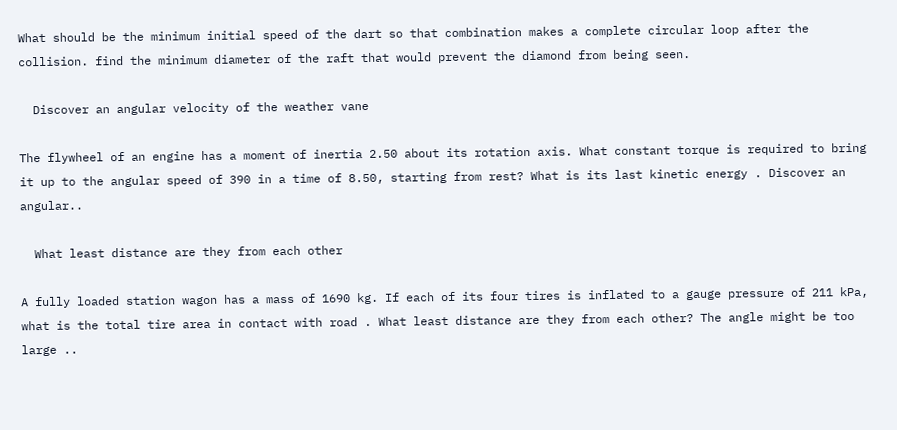What should be the minimum initial speed of the dart so that combination makes a complete circular loop after the collision. find the minimum diameter of the raft that would prevent the diamond from being seen.

  Discover an angular velocity of the weather vane

The flywheel of an engine has a moment of inertia 2.50 about its rotation axis. What constant torque is required to bring it up to the angular speed of 390 in a time of 8.50, starting from rest? What is its last kinetic energy . Discover an angular..

  What least distance are they from each other

A fully loaded station wagon has a mass of 1690 kg. If each of its four tires is inflated to a gauge pressure of 211 kPa, what is the total tire area in contact with road . What least distance are they from each other? The angle might be too large ..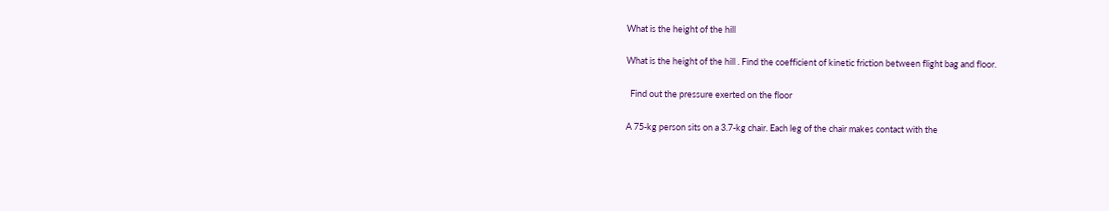What is the height of the hill

What is the height of the hill . Find the coefficient of kinetic friction between flight bag and floor.

  Find out the pressure exerted on the floor

A 75-kg person sits on a 3.7-kg chair. Each leg of the chair makes contact with the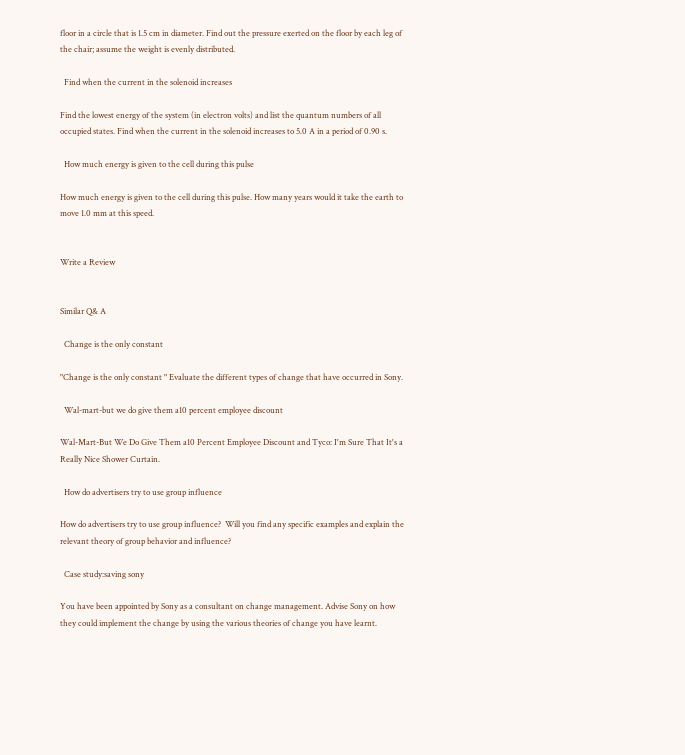floor in a circle that is 1.5 cm in diameter. Find out the pressure exerted on the floor by each leg of the chair; assume the weight is evenly distributed.

  Find when the current in the solenoid increases

Find the lowest energy of the system (in electron volts) and list the quantum numbers of all occupied states. Find when the current in the solenoid increases to 5.0 A in a period of 0.90 s.

  How much energy is given to the cell during this pulse

How much energy is given to the cell during this pulse. How many years would it take the earth to move 1.0 mm at this speed.


Write a Review


Similar Q& A

  Change is the only constant

"Change is the only constant " Evaluate the different types of change that have occurred in Sony.

  Wal-mart-but we do give them a10 percent employee discount

Wal-Mart-But We Do Give Them a10 Percent Employee Discount and Tyco: I'm Sure That It's a Really Nice Shower Curtain.

  How do advertisers try to use group influence

How do advertisers try to use group influence?  Will you find any specific examples and explain the relevant theory of group behavior and influence?

  Case study:saving sony

You have been appointed by Sony as a consultant on change management. Advise Sony on how they could implement the change by using the various theories of change you have learnt.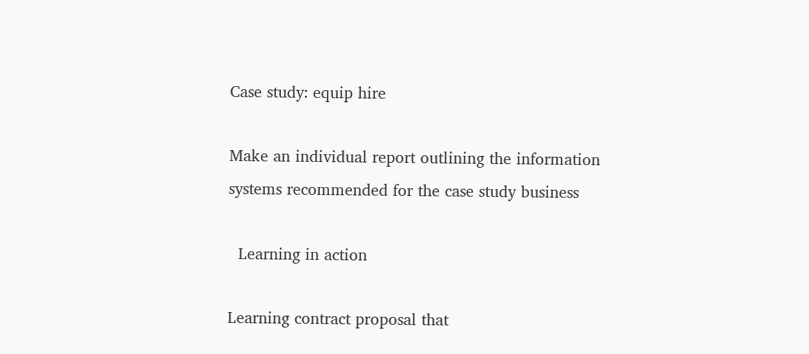Case study: equip hire

Make an individual report outlining the information systems recommended for the case study business

  Learning in action

Learning contract proposal that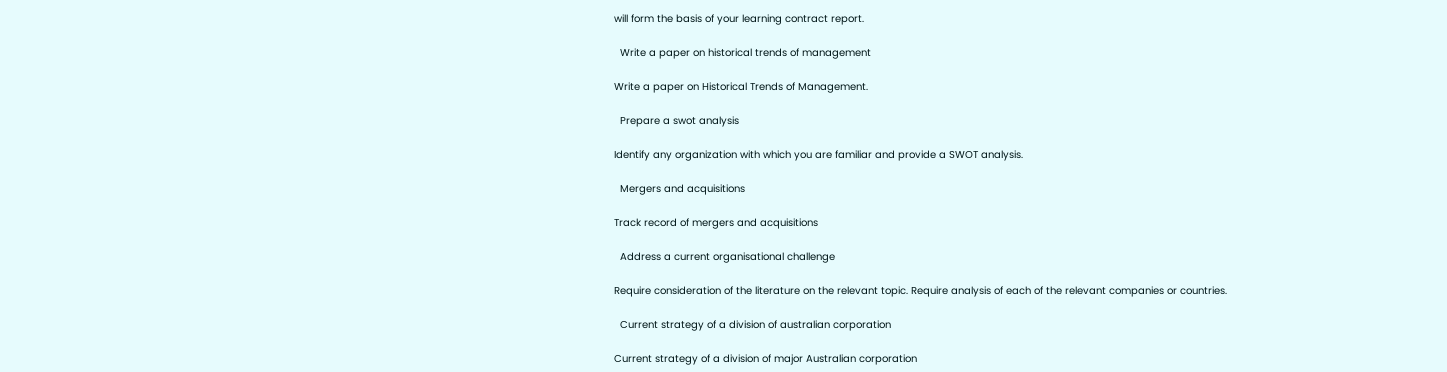will form the basis of your learning contract report.

  Write a paper on historical trends of management

Write a paper on Historical Trends of Management.

  Prepare a swot analysis

Identify any organization with which you are familiar and provide a SWOT analysis.

  Mergers and acquisitions

Track record of mergers and acquisitions

  Address a current organisational challenge

Require consideration of the literature on the relevant topic. Require analysis of each of the relevant companies or countries.

  Current strategy of a division of australian corporation

Current strategy of a division of major Australian corporation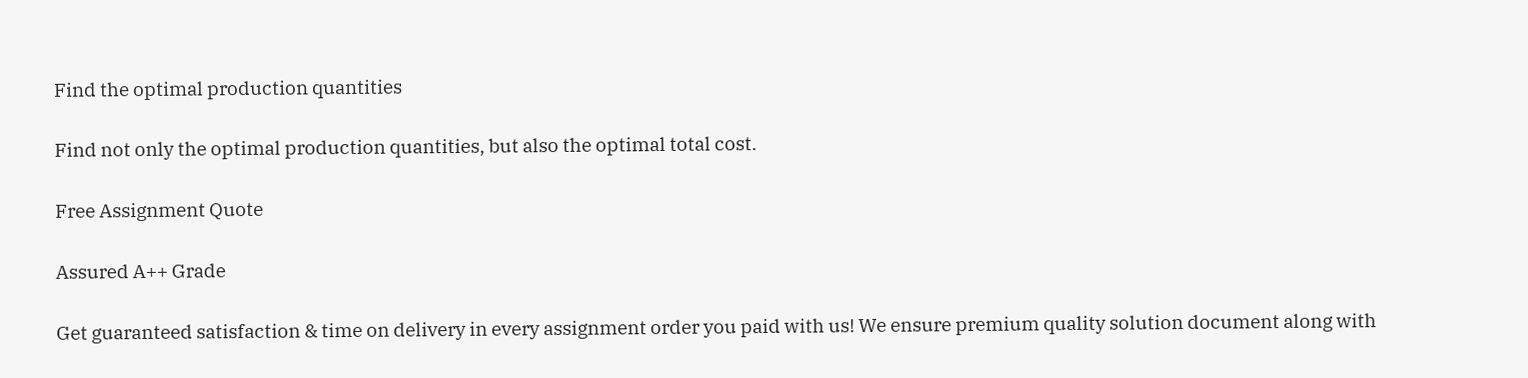Find the optimal production quantities

Find not only the optimal production quantities, but also the optimal total cost.

Free Assignment Quote

Assured A++ Grade

Get guaranteed satisfaction & time on delivery in every assignment order you paid with us! We ensure premium quality solution document along with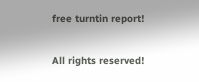free turntin report!

All rights reserved!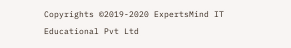Copyrights ©2019-2020 ExpertsMind IT Educational Pvt Ltd